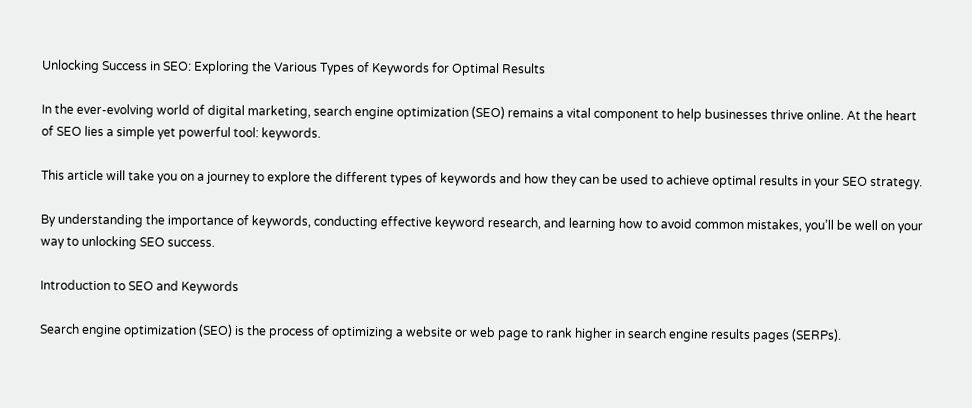Unlocking Success in SEO: Exploring the Various Types of Keywords for Optimal Results

In the ever-evolving world of digital marketing, search engine optimization (SEO) remains a vital component to help businesses thrive online. At the heart of SEO lies a simple yet powerful tool: keywords.

This article will take you on a journey to explore the different types of keywords and how they can be used to achieve optimal results in your SEO strategy.

By understanding the importance of keywords, conducting effective keyword research, and learning how to avoid common mistakes, you’ll be well on your way to unlocking SEO success.

Introduction to SEO and Keywords

Search engine optimization (SEO) is the process of optimizing a website or web page to rank higher in search engine results pages (SERPs).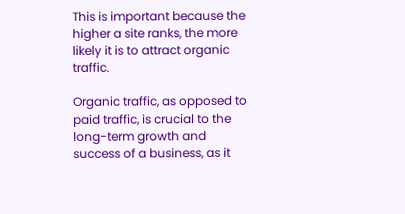This is important because the higher a site ranks, the more likely it is to attract organic traffic.

Organic traffic, as opposed to paid traffic, is crucial to the long-term growth and success of a business, as it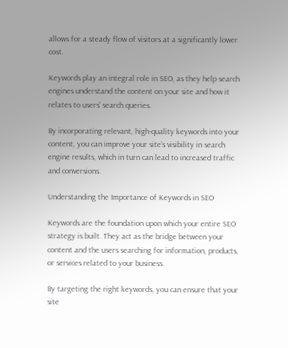allows for a steady flow of visitors at a significantly lower cost.

Keywords play an integral role in SEO, as they help search engines understand the content on your site and how it relates to users’ search queries.

By incorporating relevant, high-quality keywords into your content, you can improve your site’s visibility in search engine results, which in turn can lead to increased traffic and conversions.

Understanding the Importance of Keywords in SEO

Keywords are the foundation upon which your entire SEO strategy is built. They act as the bridge between your content and the users searching for information, products, or services related to your business.

By targeting the right keywords, you can ensure that your site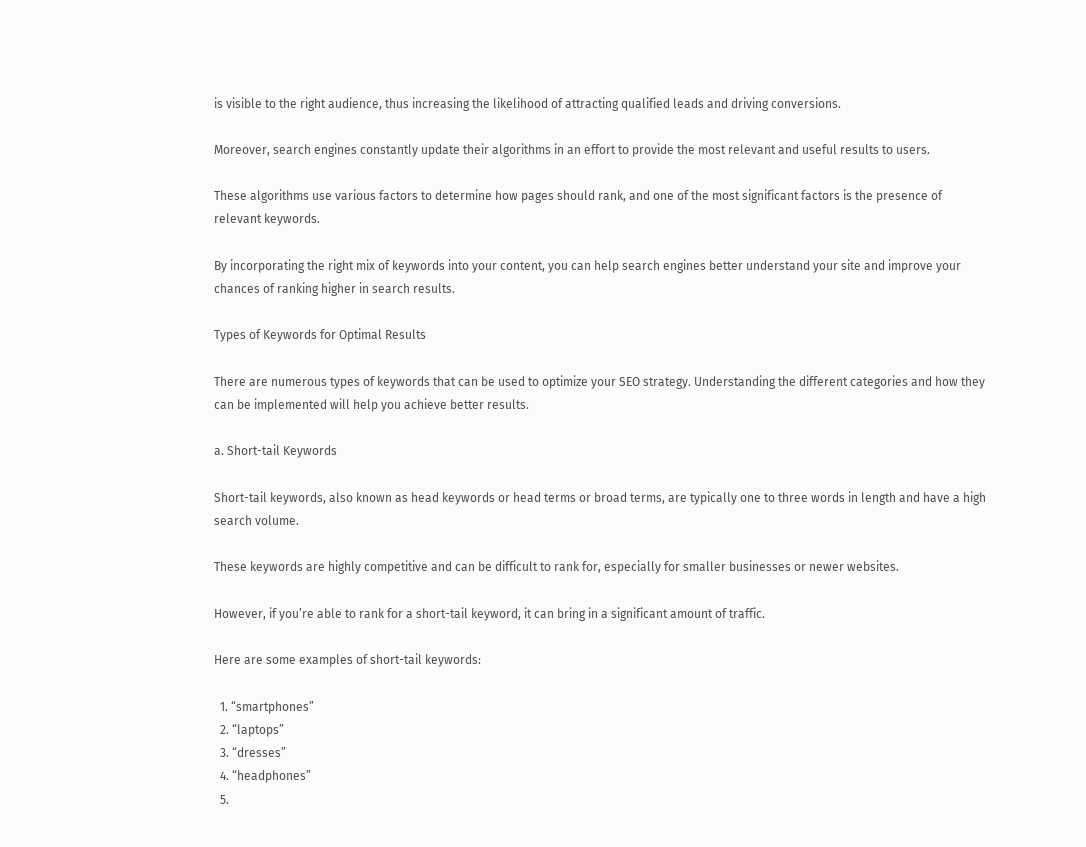is visible to the right audience, thus increasing the likelihood of attracting qualified leads and driving conversions.

Moreover, search engines constantly update their algorithms in an effort to provide the most relevant and useful results to users.

These algorithms use various factors to determine how pages should rank, and one of the most significant factors is the presence of relevant keywords.

By incorporating the right mix of keywords into your content, you can help search engines better understand your site and improve your chances of ranking higher in search results.

Types of Keywords for Optimal Results

There are numerous types of keywords that can be used to optimize your SEO strategy. Understanding the different categories and how they can be implemented will help you achieve better results.

a. Short-tail Keywords

Short-tail keywords, also known as head keywords or head terms or broad terms, are typically one to three words in length and have a high search volume.

These keywords are highly competitive and can be difficult to rank for, especially for smaller businesses or newer websites.

However, if you’re able to rank for a short-tail keyword, it can bring in a significant amount of traffic.

Here are some examples of short-tail keywords:

  1. “smartphones”
  2. “laptops”
  3. “dresses”
  4. “headphones”
  5.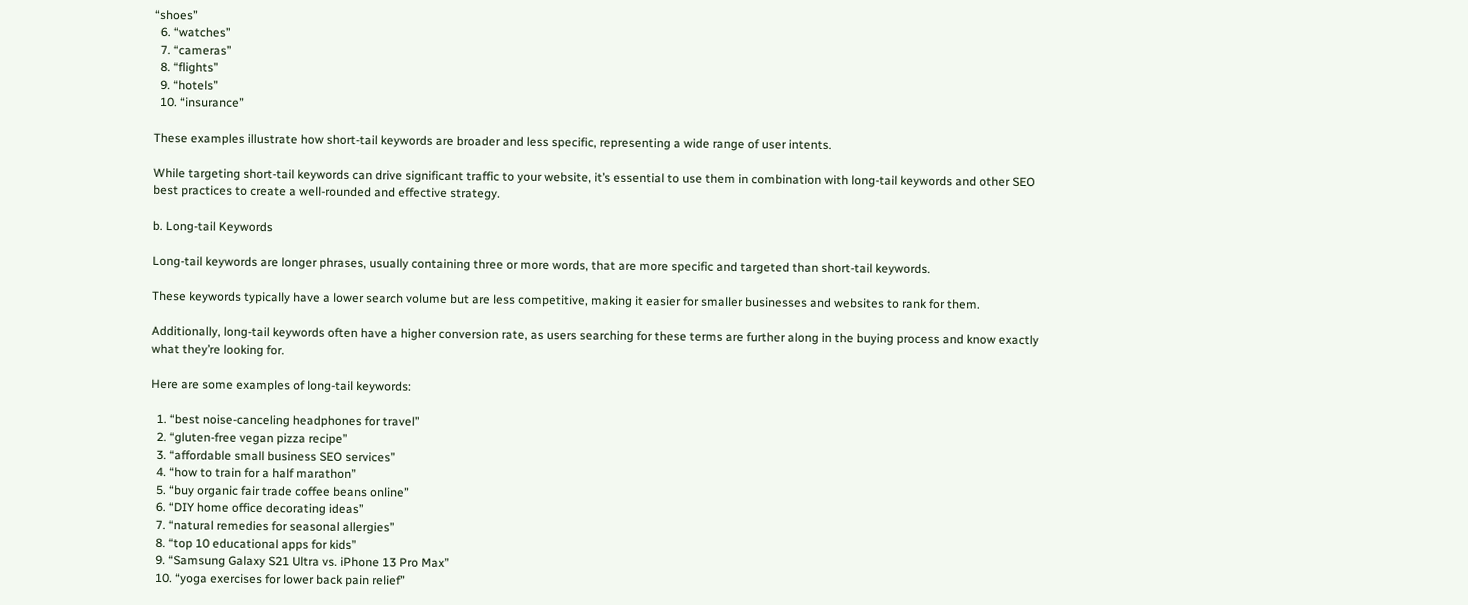“shoes”
  6. “watches”
  7. “cameras”
  8. “flights”
  9. “hotels”
  10. “insurance”

These examples illustrate how short-tail keywords are broader and less specific, representing a wide range of user intents.

While targeting short-tail keywords can drive significant traffic to your website, it’s essential to use them in combination with long-tail keywords and other SEO best practices to create a well-rounded and effective strategy.

b. Long-tail Keywords

Long-tail keywords are longer phrases, usually containing three or more words, that are more specific and targeted than short-tail keywords.

These keywords typically have a lower search volume but are less competitive, making it easier for smaller businesses and websites to rank for them.

Additionally, long-tail keywords often have a higher conversion rate, as users searching for these terms are further along in the buying process and know exactly what they’re looking for.

Here are some examples of long-tail keywords:

  1. “best noise-canceling headphones for travel”
  2. “gluten-free vegan pizza recipe”
  3. “affordable small business SEO services”
  4. “how to train for a half marathon”
  5. “buy organic fair trade coffee beans online”
  6. “DIY home office decorating ideas”
  7. “natural remedies for seasonal allergies”
  8. “top 10 educational apps for kids”
  9. “Samsung Galaxy S21 Ultra vs. iPhone 13 Pro Max”
  10. “yoga exercises for lower back pain relief”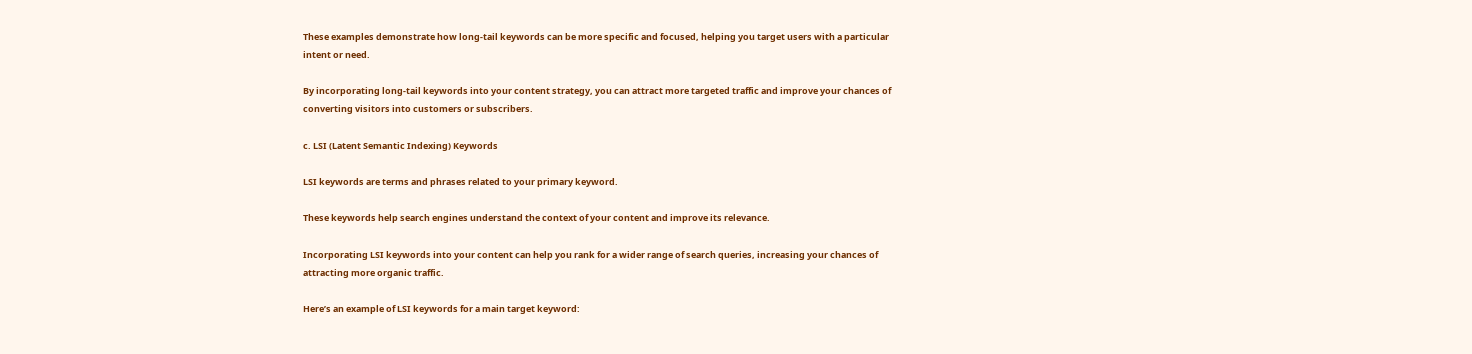These examples demonstrate how long-tail keywords can be more specific and focused, helping you target users with a particular intent or need.

By incorporating long-tail keywords into your content strategy, you can attract more targeted traffic and improve your chances of converting visitors into customers or subscribers.

c. LSI (Latent Semantic Indexing) Keywords

LSI keywords are terms and phrases related to your primary keyword.

These keywords help search engines understand the context of your content and improve its relevance.

Incorporating LSI keywords into your content can help you rank for a wider range of search queries, increasing your chances of attracting more organic traffic.

Here’s an example of LSI keywords for a main target keyword: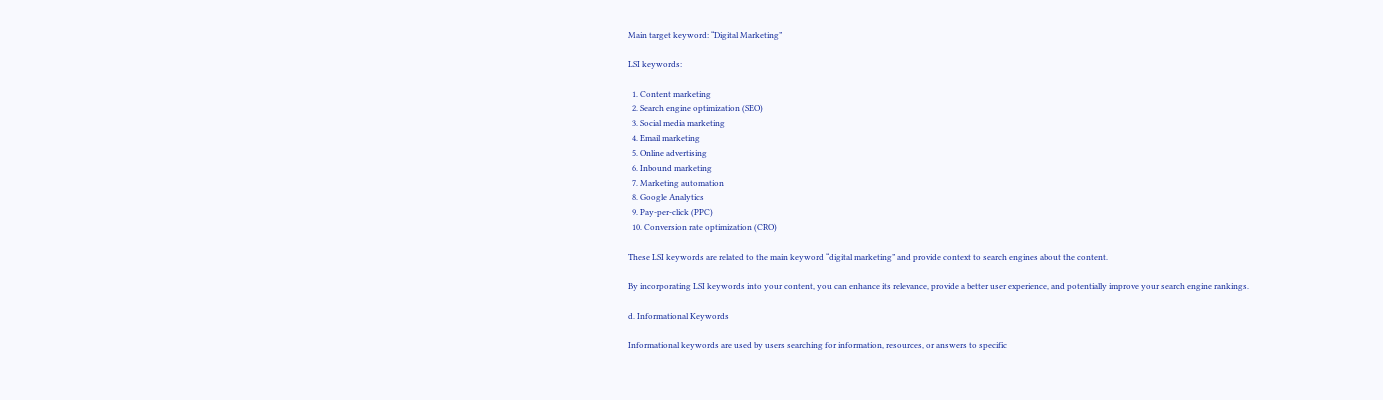Main target keyword: “Digital Marketing”

LSI keywords:

  1. Content marketing
  2. Search engine optimization (SEO)
  3. Social media marketing
  4. Email marketing
  5. Online advertising
  6. Inbound marketing
  7. Marketing automation
  8. Google Analytics
  9. Pay-per-click (PPC)
  10. Conversion rate optimization (CRO)

These LSI keywords are related to the main keyword “digital marketing” and provide context to search engines about the content.

By incorporating LSI keywords into your content, you can enhance its relevance, provide a better user experience, and potentially improve your search engine rankings.

d. Informational Keywords

Informational keywords are used by users searching for information, resources, or answers to specific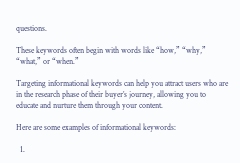questions.

These keywords often begin with words like “how,” “why,” “what,” or “when.”

Targeting informational keywords can help you attract users who are in the research phase of their buyer’s journey, allowing you to educate and nurture them through your content.

Here are some examples of informational keywords:

  1.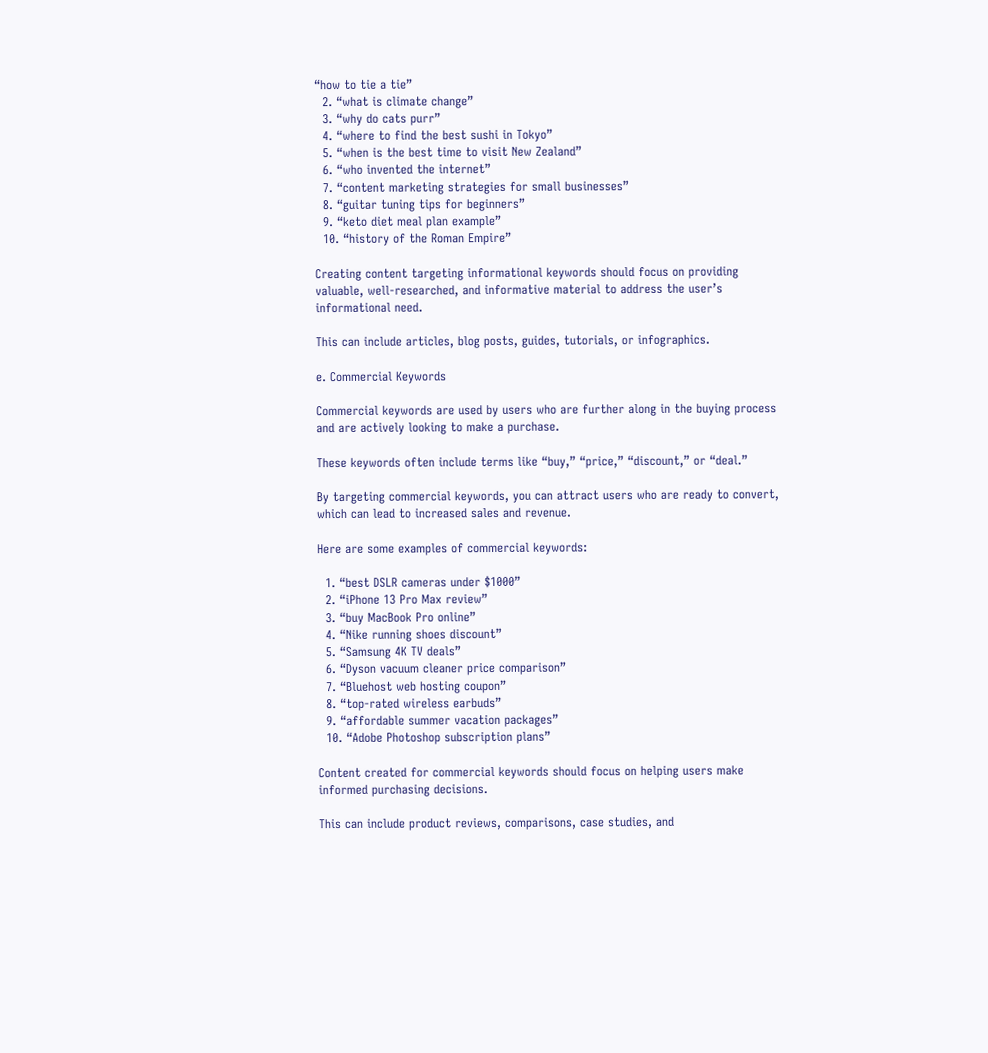“how to tie a tie”
  2. “what is climate change”
  3. “why do cats purr”
  4. “where to find the best sushi in Tokyo”
  5. “when is the best time to visit New Zealand”
  6. “who invented the internet”
  7. “content marketing strategies for small businesses”
  8. “guitar tuning tips for beginners”
  9. “keto diet meal plan example”
  10. “history of the Roman Empire”

Creating content targeting informational keywords should focus on providing valuable, well-researched, and informative material to address the user’s informational need.

This can include articles, blog posts, guides, tutorials, or infographics.

e. Commercial Keywords

Commercial keywords are used by users who are further along in the buying process and are actively looking to make a purchase.

These keywords often include terms like “buy,” “price,” “discount,” or “deal.”

By targeting commercial keywords, you can attract users who are ready to convert, which can lead to increased sales and revenue.

Here are some examples of commercial keywords:

  1. “best DSLR cameras under $1000”
  2. “iPhone 13 Pro Max review”
  3. “buy MacBook Pro online”
  4. “Nike running shoes discount”
  5. “Samsung 4K TV deals”
  6. “Dyson vacuum cleaner price comparison”
  7. “Bluehost web hosting coupon”
  8. “top-rated wireless earbuds”
  9. “affordable summer vacation packages”
  10. “Adobe Photoshop subscription plans”

Content created for commercial keywords should focus on helping users make informed purchasing decisions.

This can include product reviews, comparisons, case studies, and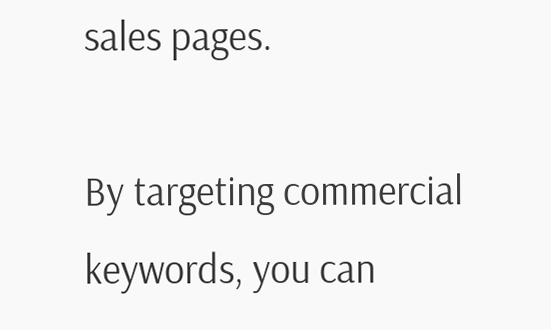sales pages.

By targeting commercial keywords, you can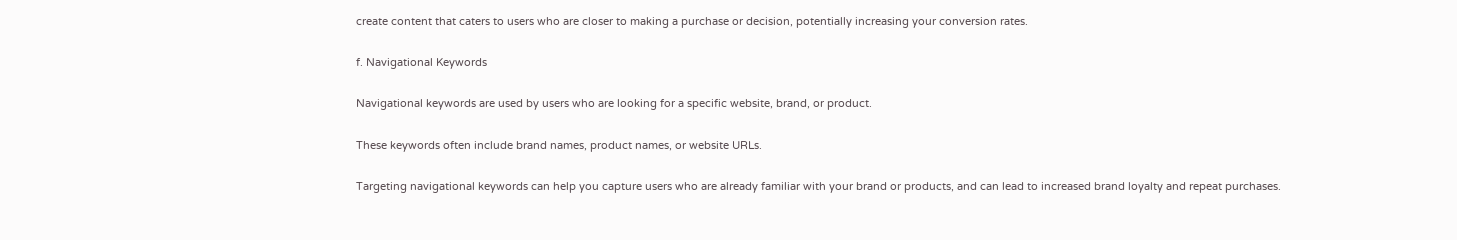create content that caters to users who are closer to making a purchase or decision, potentially increasing your conversion rates.

f. Navigational Keywords

Navigational keywords are used by users who are looking for a specific website, brand, or product.

These keywords often include brand names, product names, or website URLs.

Targeting navigational keywords can help you capture users who are already familiar with your brand or products, and can lead to increased brand loyalty and repeat purchases.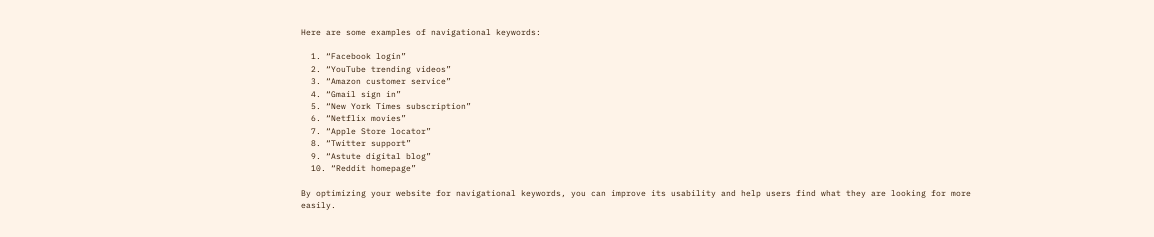Here are some examples of navigational keywords:

  1. “Facebook login”
  2. “YouTube trending videos”
  3. “Amazon customer service”
  4. “Gmail sign in”
  5. “New York Times subscription”
  6. “Netflix movies”
  7. “Apple Store locator”
  8. “Twitter support”
  9. “Astute digital blog”
  10. “Reddit homepage”

By optimizing your website for navigational keywords, you can improve its usability and help users find what they are looking for more easily.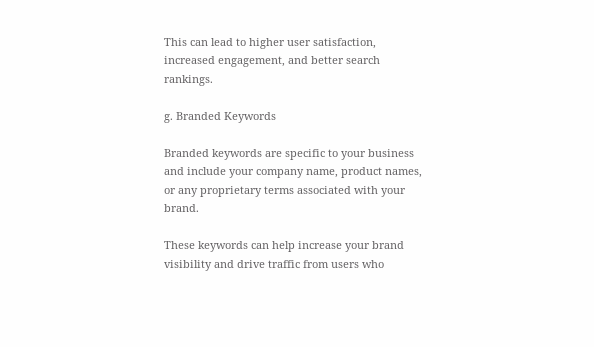This can lead to higher user satisfaction, increased engagement, and better search rankings.

g. Branded Keywords

Branded keywords are specific to your business and include your company name, product names, or any proprietary terms associated with your brand.

These keywords can help increase your brand visibility and drive traffic from users who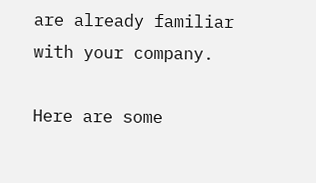are already familiar with your company.

Here are some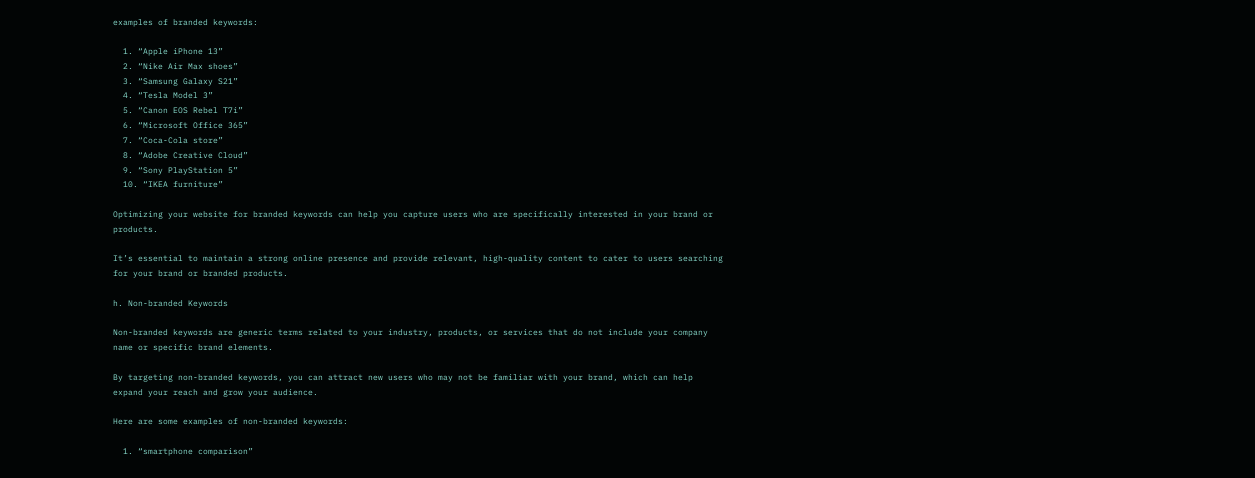examples of branded keywords:

  1. “Apple iPhone 13”
  2. “Nike Air Max shoes”
  3. “Samsung Galaxy S21”
  4. “Tesla Model 3”
  5. “Canon EOS Rebel T7i”
  6. “Microsoft Office 365”
  7. “Coca-Cola store”
  8. “Adobe Creative Cloud”
  9. “Sony PlayStation 5”
  10. “IKEA furniture”

Optimizing your website for branded keywords can help you capture users who are specifically interested in your brand or products.

It’s essential to maintain a strong online presence and provide relevant, high-quality content to cater to users searching for your brand or branded products.

h. Non-branded Keywords

Non-branded keywords are generic terms related to your industry, products, or services that do not include your company name or specific brand elements.

By targeting non-branded keywords, you can attract new users who may not be familiar with your brand, which can help expand your reach and grow your audience.

Here are some examples of non-branded keywords:

  1. “smartphone comparison”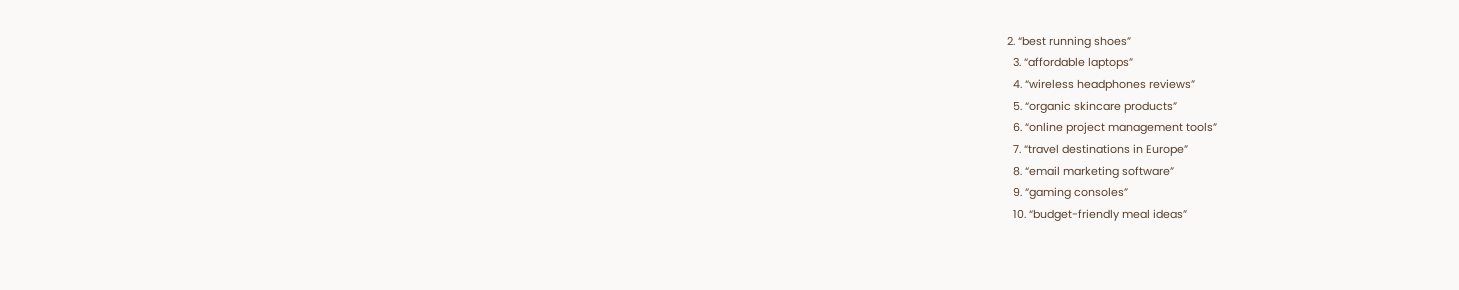2. “best running shoes”
  3. “affordable laptops”
  4. “wireless headphones reviews”
  5. “organic skincare products”
  6. “online project management tools”
  7. “travel destinations in Europe”
  8. “email marketing software”
  9. “gaming consoles”
  10. “budget-friendly meal ideas”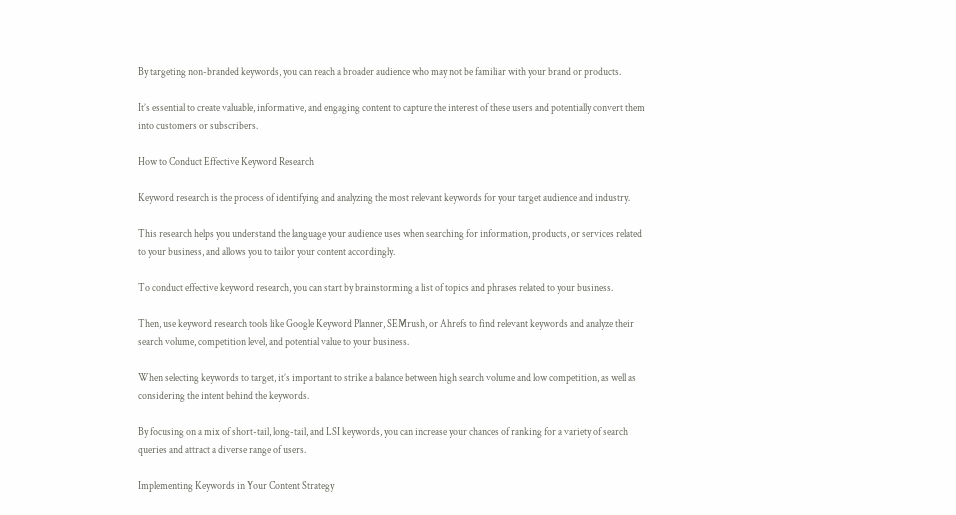By targeting non-branded keywords, you can reach a broader audience who may not be familiar with your brand or products.

It’s essential to create valuable, informative, and engaging content to capture the interest of these users and potentially convert them into customers or subscribers.

How to Conduct Effective Keyword Research

Keyword research is the process of identifying and analyzing the most relevant keywords for your target audience and industry.

This research helps you understand the language your audience uses when searching for information, products, or services related to your business, and allows you to tailor your content accordingly.

To conduct effective keyword research, you can start by brainstorming a list of topics and phrases related to your business.

Then, use keyword research tools like Google Keyword Planner, SEMrush, or Ahrefs to find relevant keywords and analyze their search volume, competition level, and potential value to your business.

When selecting keywords to target, it’s important to strike a balance between high search volume and low competition, as well as considering the intent behind the keywords.

By focusing on a mix of short-tail, long-tail, and LSI keywords, you can increase your chances of ranking for a variety of search queries and attract a diverse range of users.

Implementing Keywords in Your Content Strategy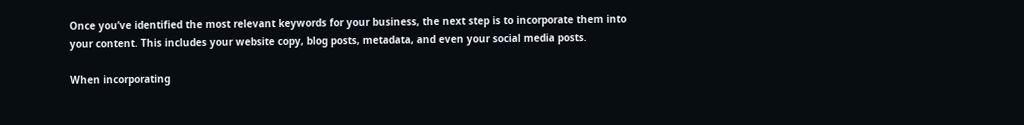Once you’ve identified the most relevant keywords for your business, the next step is to incorporate them into your content. This includes your website copy, blog posts, metadata, and even your social media posts.

When incorporating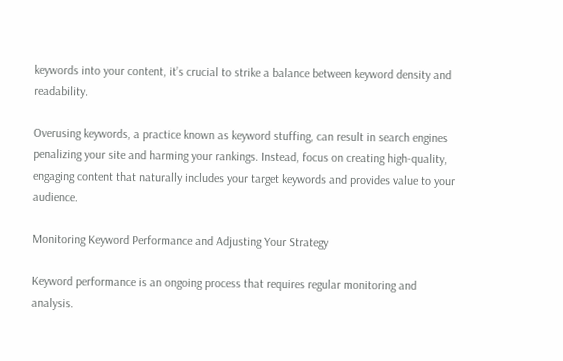keywords into your content, it’s crucial to strike a balance between keyword density and readability.

Overusing keywords, a practice known as keyword stuffing, can result in search engines penalizing your site and harming your rankings. Instead, focus on creating high-quality, engaging content that naturally includes your target keywords and provides value to your audience.

Monitoring Keyword Performance and Adjusting Your Strategy

Keyword performance is an ongoing process that requires regular monitoring and analysis.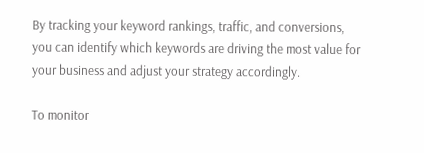By tracking your keyword rankings, traffic, and conversions, you can identify which keywords are driving the most value for your business and adjust your strategy accordingly.

To monitor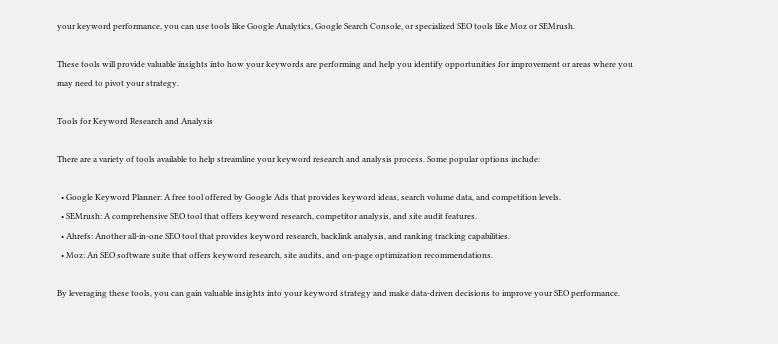your keyword performance, you can use tools like Google Analytics, Google Search Console, or specialized SEO tools like Moz or SEMrush.

These tools will provide valuable insights into how your keywords are performing and help you identify opportunities for improvement or areas where you may need to pivot your strategy.

Tools for Keyword Research and Analysis

There are a variety of tools available to help streamline your keyword research and analysis process. Some popular options include:

  • Google Keyword Planner: A free tool offered by Google Ads that provides keyword ideas, search volume data, and competition levels.
  • SEMrush: A comprehensive SEO tool that offers keyword research, competitor analysis, and site audit features.
  • Ahrefs: Another all-in-one SEO tool that provides keyword research, backlink analysis, and ranking tracking capabilities.
  • Moz: An SEO software suite that offers keyword research, site audits, and on-page optimization recommendations.

By leveraging these tools, you can gain valuable insights into your keyword strategy and make data-driven decisions to improve your SEO performance.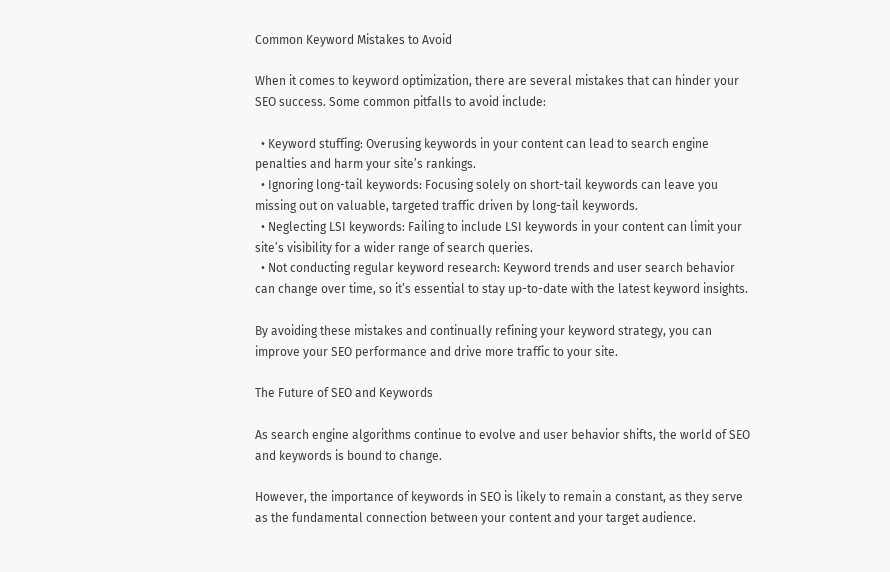Common Keyword Mistakes to Avoid

When it comes to keyword optimization, there are several mistakes that can hinder your SEO success. Some common pitfalls to avoid include:

  • Keyword stuffing: Overusing keywords in your content can lead to search engine penalties and harm your site’s rankings.
  • Ignoring long-tail keywords: Focusing solely on short-tail keywords can leave you missing out on valuable, targeted traffic driven by long-tail keywords.
  • Neglecting LSI keywords: Failing to include LSI keywords in your content can limit your site’s visibility for a wider range of search queries.
  • Not conducting regular keyword research: Keyword trends and user search behavior can change over time, so it’s essential to stay up-to-date with the latest keyword insights.

By avoiding these mistakes and continually refining your keyword strategy, you can improve your SEO performance and drive more traffic to your site.

The Future of SEO and Keywords

As search engine algorithms continue to evolve and user behavior shifts, the world of SEO and keywords is bound to change.

However, the importance of keywords in SEO is likely to remain a constant, as they serve as the fundamental connection between your content and your target audience.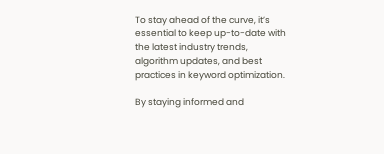To stay ahead of the curve, it’s essential to keep up-to-date with the latest industry trends, algorithm updates, and best practices in keyword optimization.

By staying informed and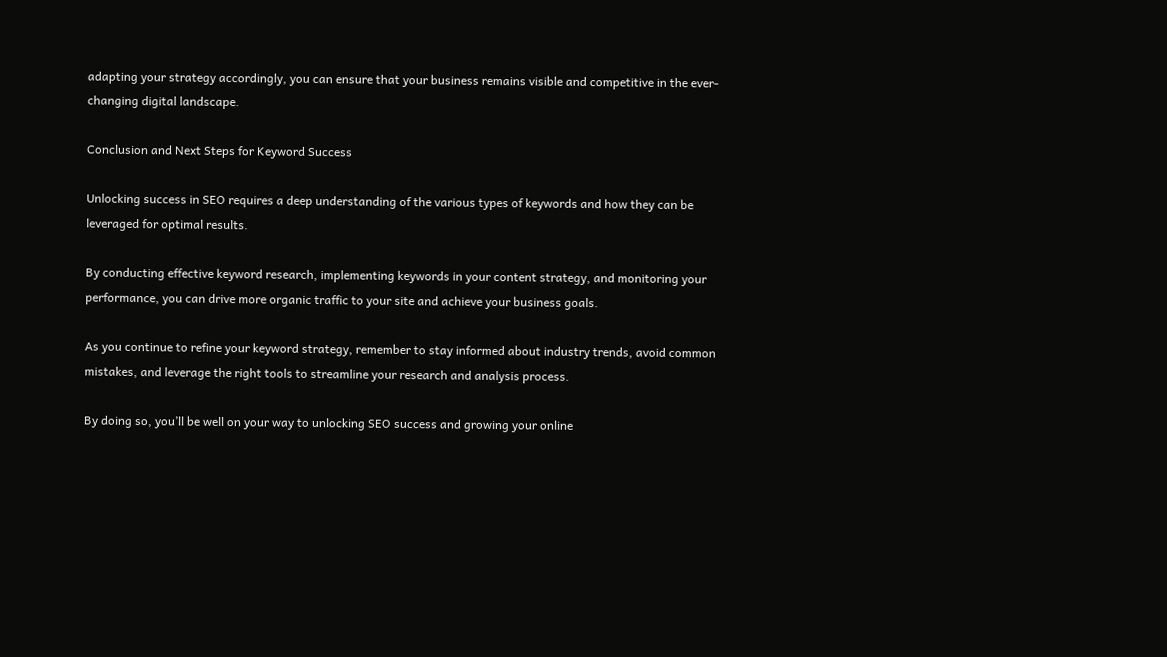adapting your strategy accordingly, you can ensure that your business remains visible and competitive in the ever-changing digital landscape.

Conclusion and Next Steps for Keyword Success

Unlocking success in SEO requires a deep understanding of the various types of keywords and how they can be leveraged for optimal results.

By conducting effective keyword research, implementing keywords in your content strategy, and monitoring your performance, you can drive more organic traffic to your site and achieve your business goals.

As you continue to refine your keyword strategy, remember to stay informed about industry trends, avoid common mistakes, and leverage the right tools to streamline your research and analysis process.

By doing so, you’ll be well on your way to unlocking SEO success and growing your online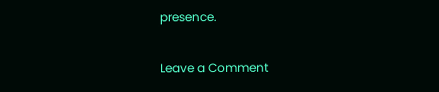presence.

Leave a Comment